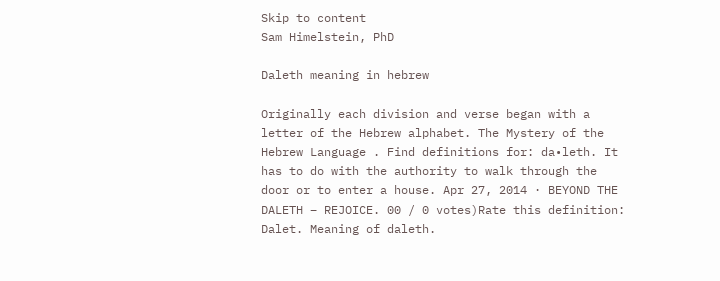Skip to content
Sam Himelstein, PhD

Daleth meaning in hebrew

Originally each division and verse began with a letter of the Hebrew alphabet. The Mystery of the Hebrew Language . Find definitions for: da•leth. It has to do with the authority to walk through the door or to enter a house. Apr 27, 2014 · BEYOND THE DALETH – REJOICE. 00 / 0 votes)Rate this definition: Dalet. Meaning of daleth.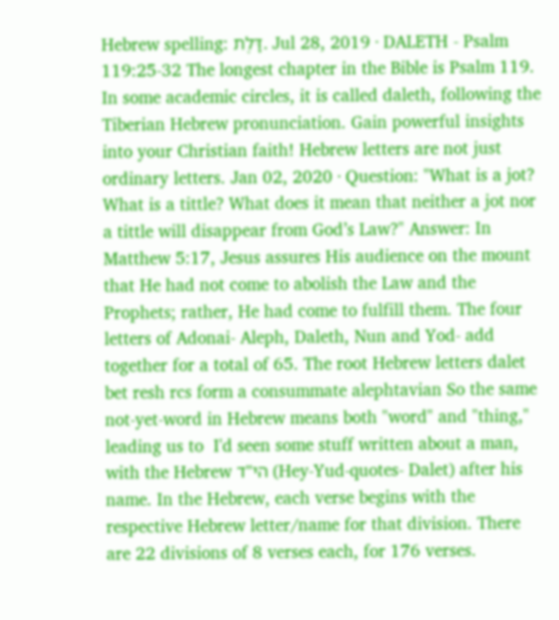Hebrew spelling: דָּלֶת. Jul 28, 2019 · DALETH - Psalm 119:25-32 The longest chapter in the Bible is Psalm 119. In some academic circles, it is called daleth, following the Tiberian Hebrew pronunciation. Gain powerful insights into your Christian faith! Hebrew letters are not just ordinary letters. Jan 02, 2020 · Question: "What is a jot? What is a tittle? What does it mean that neither a jot nor a tittle will disappear from God’s Law?" Answer: In Matthew 5:17, Jesus assures His audience on the mount that He had not come to abolish the Law and the Prophets; rather, He had come to fulfill them. The four letters of Adonai- Aleph, Daleth, Nun and Yod- add together for a total of 65. The root Hebrew letters dalet bet resh rcs form a consummate alephtavian So the same not-yet-word in Hebrew means both "word" and "thing," leading us to  I'd seen some stuff written about a man, with the Hebrew הי"ד (Hey-Yud-quotes- Dalet) after his name. In the Hebrew, each verse begins with the respective Hebrew letter/name for that division. There are 22 divisions of 8 verses each, for 176 verses.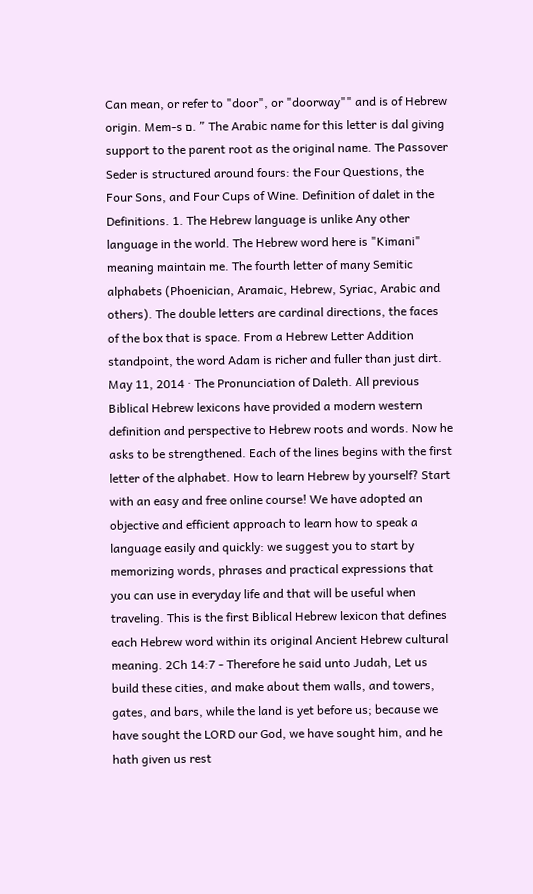Can mean, or refer to "door", or "doorway"" and is of Hebrew origin. Mem-s ם. " The Arabic name for this letter is dal giving support to the parent root as the original name. The Passover Seder is structured around fours: the Four Questions, the Four Sons, and Four Cups of Wine. Definition of dalet in the Definitions. 1. The Hebrew language is unlike Any other language in the world. The Hebrew word here is "Kimani" meaning maintain me. The fourth letter of many Semitic alphabets (Phoenician, Aramaic, Hebrew, Syriac, Arabic and others). The double letters are cardinal directions, the faces of the box that is space. From a Hebrew Letter Addition standpoint, the word Adam is richer and fuller than just dirt. May 11, 2014 · The Pronunciation of Daleth. All previous Biblical Hebrew lexicons have provided a modern western definition and perspective to Hebrew roots and words. Now he asks to be strengthened. Each of the lines begins with the first letter of the alphabet. How to learn Hebrew by yourself? Start with an easy and free online course! We have adopted an objective and efficient approach to learn how to speak a language easily and quickly: we suggest you to start by memorizing words, phrases and practical expressions that you can use in everyday life and that will be useful when traveling. This is the first Biblical Hebrew lexicon that defines each Hebrew word within its original Ancient Hebrew cultural meaning. 2Ch 14:7 - Therefore he said unto Judah, Let us build these cities, and make about them walls, and towers, gates, and bars, while the land is yet before us; because we have sought the LORD our God, we have sought him, and he hath given us rest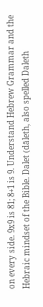on every side. 9x9 is 81; 8+1 is 9. Understand Hebrew Grammar and the Hebraic mindset of the Bible. Dalet (dāleth, also spelled Daleth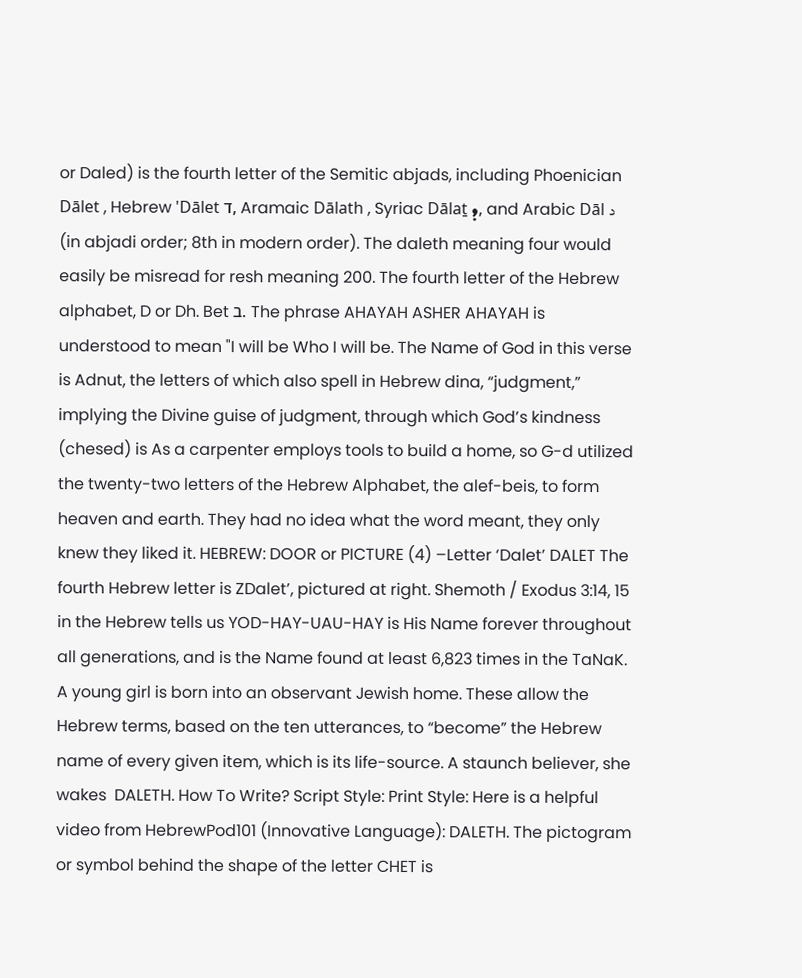or Daled) is the fourth letter of the Semitic abjads, including Phoenician Dālet , Hebrew 'Dālet ד, Aramaic Dālath , Syriac Dālaṯ ܕ, and Arabic Dāl د (in abjadi order; 8th in modern order). The daleth meaning four would easily be misread for resh meaning 200. The fourth letter of the Hebrew alphabet, D or Dh. Bet ב. The phrase AHAYAH ASHER AHAYAH is understood to mean "I will be Who I will be. The Name of God in this verse is Adnut, the letters of which also spell in Hebrew dina, “judgment,” implying the Divine guise of judgment, through which God’s kindness (chesed) is As a carpenter employs tools to build a home, so G-d utilized the twenty-two letters of the Hebrew Alphabet, the alef-beis, to form heaven and earth. They had no idea what the word meant, they only knew they liked it. HEBREW: DOOR or PICTURE (4) –Letter ‘Dalet’ DALET The fourth Hebrew letter is ZDalet’, pictured at right. Shemoth / Exodus 3:14, 15 in the Hebrew tells us YOD-HAY-UAU-HAY is His Name forever throughout all generations, and is the Name found at least 6,823 times in the TaNaK. A young girl is born into an observant Jewish home. These allow the Hebrew terms, based on the ten utterances, to “become” the Hebrew name of every given item, which is its life-source. A staunch believer, she wakes  DALETH. How To Write? Script Style: Print Style: Here is a helpful video from HebrewPod101 (Innovative Language): DALETH. The pictogram or symbol behind the shape of the letter CHET is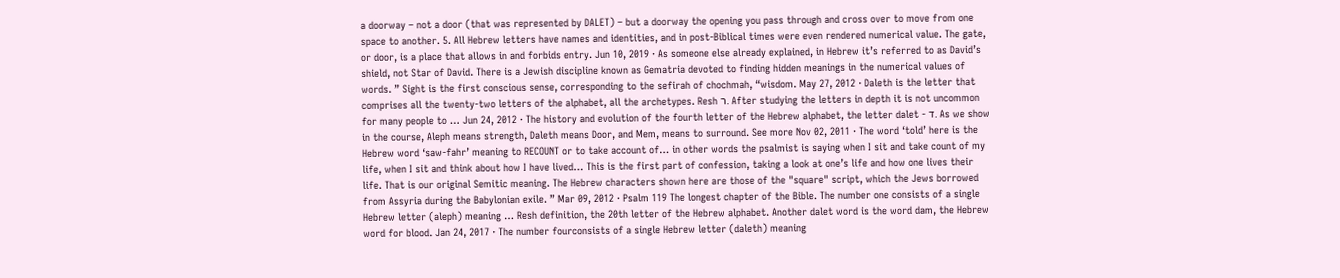a doorway – not a door (that was represented by DALET) – but a doorway the opening you pass through and cross over to move from one space to another. 5. All Hebrew letters have names and identities, and in post-Biblical times were even rendered numerical value. The gate, or door, is a place that allows in and forbids entry. Jun 10, 2019 · As someone else already explained, in Hebrew it’s referred to as David’s shield, not Star of David. There is a Jewish discipline known as Gematria devoted to finding hidden meanings in the numerical values of words. ” Sight is the first conscious sense, corresponding to the sefirah of chochmah, “wisdom. May 27, 2012 · Daleth is the letter that comprises all the twenty-two letters of the alphabet, all the archetypes. Resh ר. After studying the letters in depth it is not uncommon for many people to … Jun 24, 2012 · The history and evolution of the fourth letter of the Hebrew alphabet, the letter dalet - ד. As we show in the course, Aleph means strength, Daleth means Door, and Mem, means to surround. See more Nov 02, 2011 · The word ‘told’ here is the Hebrew word ‘saw-fahr’ meaning to RECOUNT or to take account of… in other words the psalmist is saying when I sit and take count of my life, when I sit and think about how I have lived… This is the first part of confession, taking a look at one’s life and how one lives their life. That is our original Semitic meaning. The Hebrew characters shown here are those of the "square" script, which the Jews borrowed from Assyria during the Babylonian exile. ” Mar 09, 2012 · Psalm 119 The longest chapter of the Bible. The number one consists of a single Hebrew letter (aleph) meaning … Resh definition, the 20th letter of the Hebrew alphabet. Another dalet word is the word dam, the Hebrew word for blood. Jan 24, 2017 · The number fourconsists of a single Hebrew letter (daleth) meaning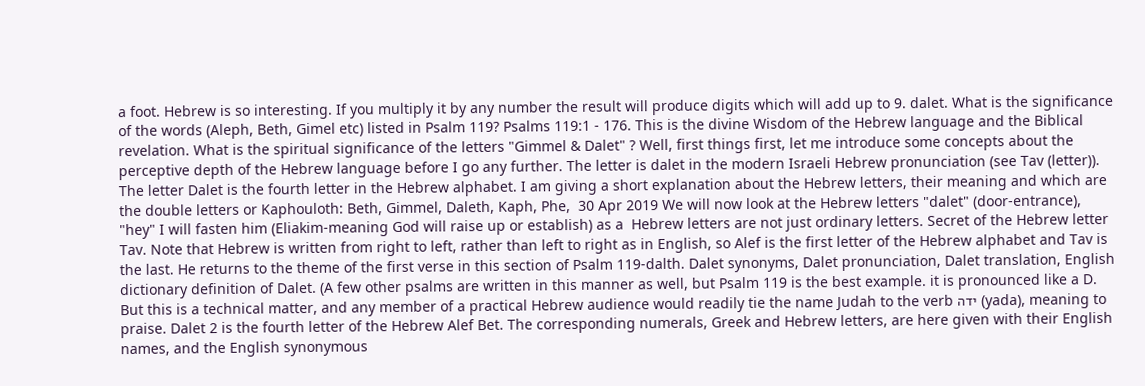a foot. Hebrew is so interesting. If you multiply it by any number the result will produce digits which will add up to 9. dalet. What is the significance of the words (Aleph, Beth, Gimel etc) listed in Psalm 119? Psalms 119:1 - 176. This is the divine Wisdom of the Hebrew language and the Biblical revelation. What is the spiritual significance of the letters "Gimmel & Dalet" ? Well, first things first, let me introduce some concepts about the perceptive depth of the Hebrew language before I go any further. The letter is dalet in the modern Israeli Hebrew pronunciation (see Tav (letter)). The letter Dalet is the fourth letter in the Hebrew alphabet. I am giving a short explanation about the Hebrew letters, their meaning and which are the double letters or Kaphouloth: Beth, Gimmel, Daleth, Kaph, Phe,  30 Apr 2019 We will now look at the Hebrew letters "dalet" (door-entrance), "hey" I will fasten him (Eliakim-meaning God will raise up or establish) as a  Hebrew letters are not just ordinary letters. Secret of the Hebrew letter Tav. Note that Hebrew is written from right to left, rather than left to right as in English, so Alef is the first letter of the Hebrew alphabet and Tav is the last. He returns to the theme of the first verse in this section of Psalm 119-dalth. Dalet synonyms, Dalet pronunciation, Dalet translation, English dictionary definition of Dalet. (A few other psalms are written in this manner as well, but Psalm 119 is the best example. it is pronounced like a D. But this is a technical matter, and any member of a practical Hebrew audience would readily tie the name Judah to the verb ידה (yada), meaning to praise. Dalet 2 is the fourth letter of the Hebrew Alef Bet. The corresponding numerals, Greek and Hebrew letters, are here given with their English names, and the English synonymous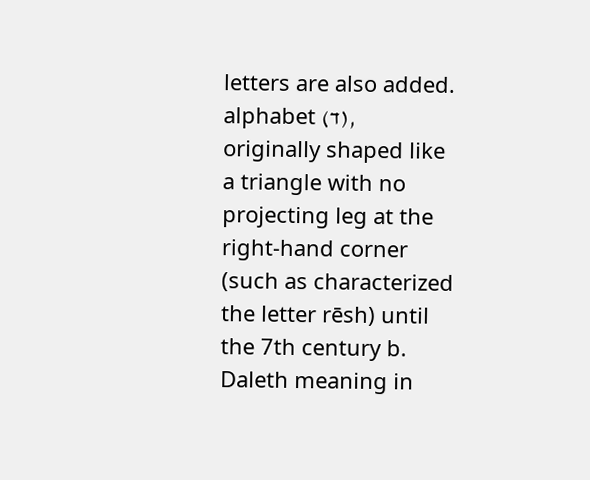letters are also added. alphabet (ד), originally shaped like a triangle with no projecting leg at the right-hand corner (such as characterized the letter rēsh) until the 7th century b. Daleth meaning in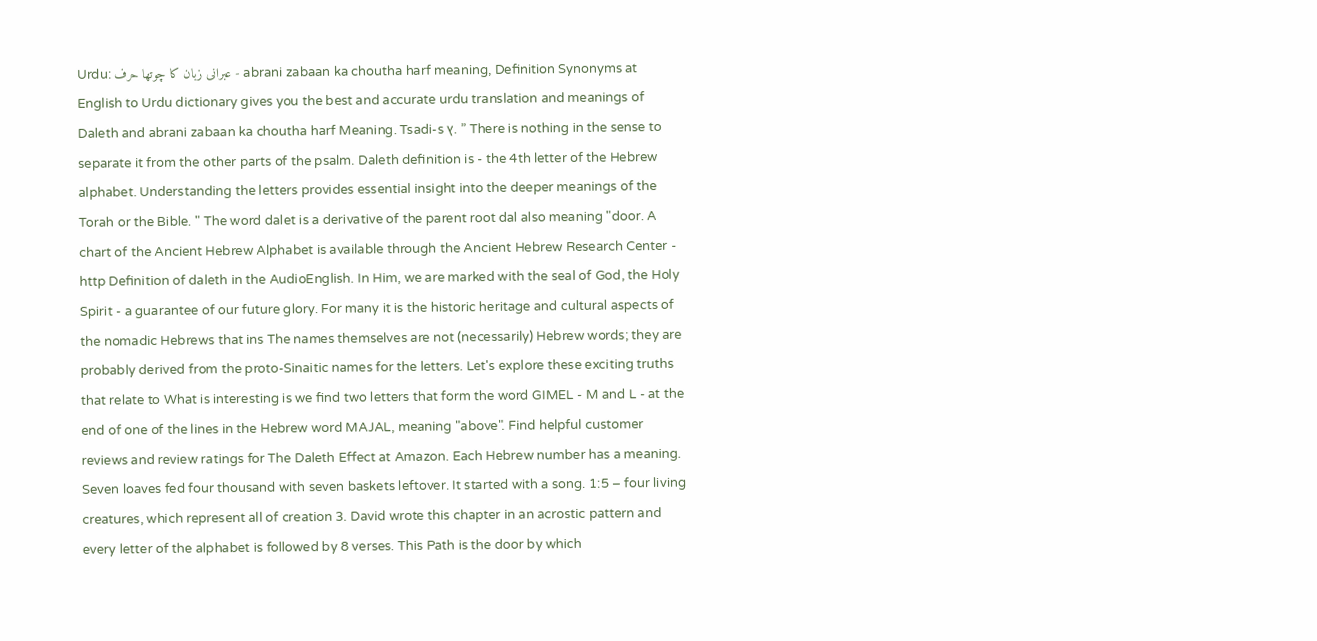Urdu: عبرانی زبان کا چوتھا حرف - abrani zabaan ka choutha harf meaning, Definition Synonyms at English to Urdu dictionary gives you the best and accurate urdu translation and meanings of Daleth and abrani zabaan ka choutha harf Meaning. Tsadi-s ץ. ” There is nothing in the sense to separate it from the other parts of the psalm. Daleth definition is - the 4th letter of the Hebrew alphabet. Understanding the letters provides essential insight into the deeper meanings of the Torah or the Bible. " The word dalet is a derivative of the parent root dal also meaning "door. A chart of the Ancient Hebrew Alphabet is available through the Ancient Hebrew Research Center - http Definition of daleth in the AudioEnglish. In Him, we are marked with the seal of God, the Holy Spirit - a guarantee of our future glory. For many it is the historic heritage and cultural aspects of the nomadic Hebrews that ins The names themselves are not (necessarily) Hebrew words; they are probably derived from the proto-Sinaitic names for the letters. Let's explore these exciting truths that relate to What is interesting is we find two letters that form the word GIMEL - M and L - at the end of one of the lines in the Hebrew word MAJAL, meaning "above". Find helpful customer reviews and review ratings for The Daleth Effect at Amazon. Each Hebrew number has a meaning. Seven loaves fed four thousand with seven baskets leftover. It started with a song. 1:5 – four living creatures, which represent all of creation 3. David wrote this chapter in an acrostic pattern and every letter of the alphabet is followed by 8 verses. This Path is the door by which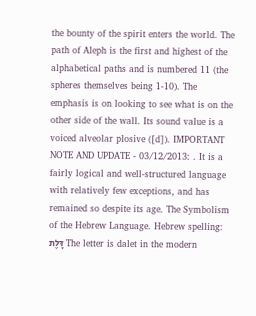the bounty of the spirit enters the world. The path of Aleph is the first and highest of the alphabetical paths and is numbered 11 (the spheres themselves being 1-10). The emphasis is on looking to see what is on the other side of the wall. Its sound value is a voiced alveolar plosive ([d]). IMPORTANT NOTE AND UPDATE - 03/12/2013: . It is a fairly logical and well-structured language with relatively few exceptions, and has remained so despite its age. The Symbolism of the Hebrew Language. Hebrew spelling: דָּלֶת The letter is dalet in the modern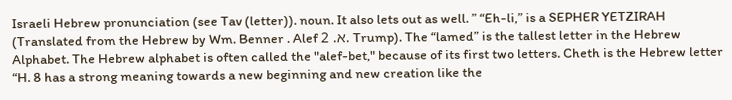Israeli Hebrew pronunciation (see Tav (letter)). noun. It also lets out as well. ” “Eh-li,” is a SEPHER YETZIRAH (Translated from the Hebrew by Wm. Benner . Alef א. 2. Trump). The “lamed” is the tallest letter in the Hebrew Alphabet. The Hebrew alphabet is often called the "alef-bet," because of its first two letters. Cheth is the Hebrew letter “H. 8 has a strong meaning towards a new beginning and new creation like the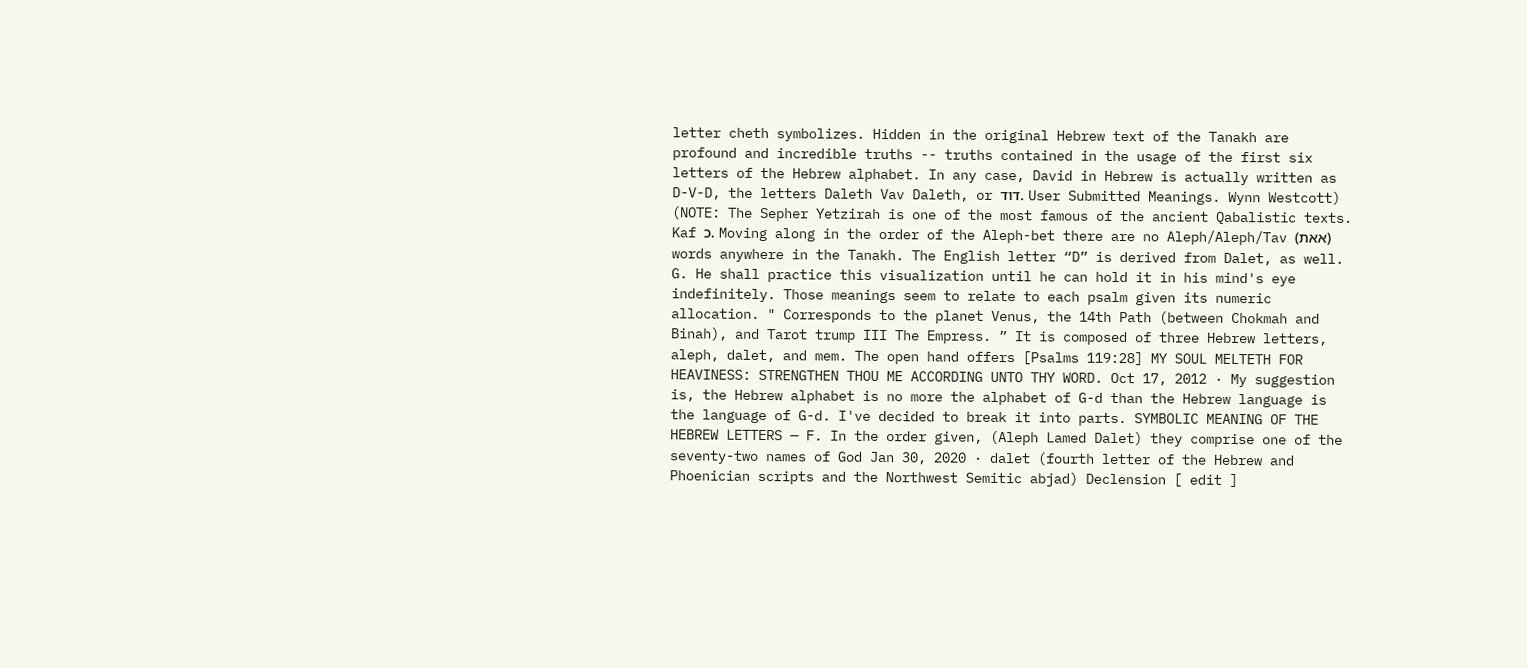letter cheth symbolizes. Hidden in the original Hebrew text of the Tanakh are profound and incredible truths -- truths contained in the usage of the first six letters of the Hebrew alphabet. In any case, David in Hebrew is actually written as D-V-D, the letters Daleth Vav Daleth, or דוד. User Submitted Meanings. Wynn Westcott) (NOTE: The Sepher Yetzirah is one of the most famous of the ancient Qabalistic texts. Kaf כ. Moving along in the order of the Aleph-bet there are no Aleph/Aleph/Tav (אאת) words anywhere in the Tanakh. The English letter “D” is derived from Dalet, as well. G. He shall practice this visualization until he can hold it in his mind's eye indefinitely. Those meanings seem to relate to each psalm given its numeric allocation. " Corresponds to the planet Venus, the 14th Path (between Chokmah and Binah), and Tarot trump III The Empress. ” It is composed of three Hebrew letters, aleph, dalet, and mem. The open hand offers [Psalms 119:28] MY SOUL MELTETH FOR HEAVINESS: STRENGTHEN THOU ME ACCORDING UNTO THY WORD. Oct 17, 2012 · My suggestion is, the Hebrew alphabet is no more the alphabet of G-d than the Hebrew language is the language of G-d. I've decided to break it into parts. SYMBOLIC MEANING OF THE HEBREW LETTERS — F. In the order given, (Aleph Lamed Dalet) they comprise one of the seventy-two names of God Jan 30, 2020 · dalet (fourth letter of the Hebrew and Phoenician scripts and the Northwest Semitic abjad) Declension [ edit ]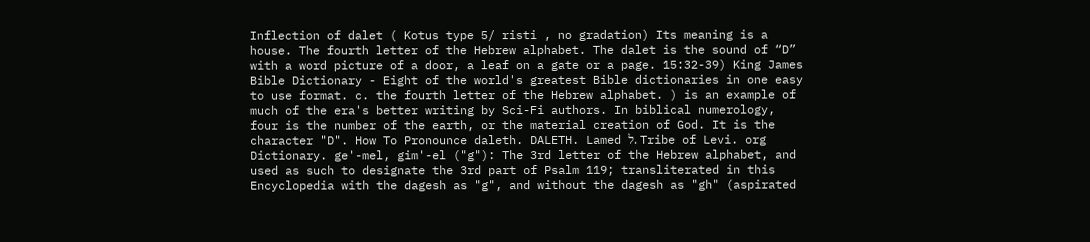Inflection of dalet ( Kotus type 5/ risti , no gradation) Its meaning is a house. The fourth letter of the Hebrew alphabet. The dalet is the sound of “D” with a word picture of a door, a leaf on a gate or a page. 15:32-39) King James Bible Dictionary - Eight of the world's greatest Bible dictionaries in one easy to use format. c. the fourth letter of the Hebrew alphabet. ) is an example of much of the era's better writing by Sci-Fi authors. In biblical numerology, four is the number of the earth, or the material creation of God. It is the character "D". How To Pronounce daleth. DALETH. Lamed ל. Tribe of Levi. org Dictionary. ge'-mel, gim'-el ("g"): The 3rd letter of the Hebrew alphabet, and used as such to designate the 3rd part of Psalm 119; transliterated in this Encyclopedia with the dagesh as "g", and without the dagesh as "gh" (aspirated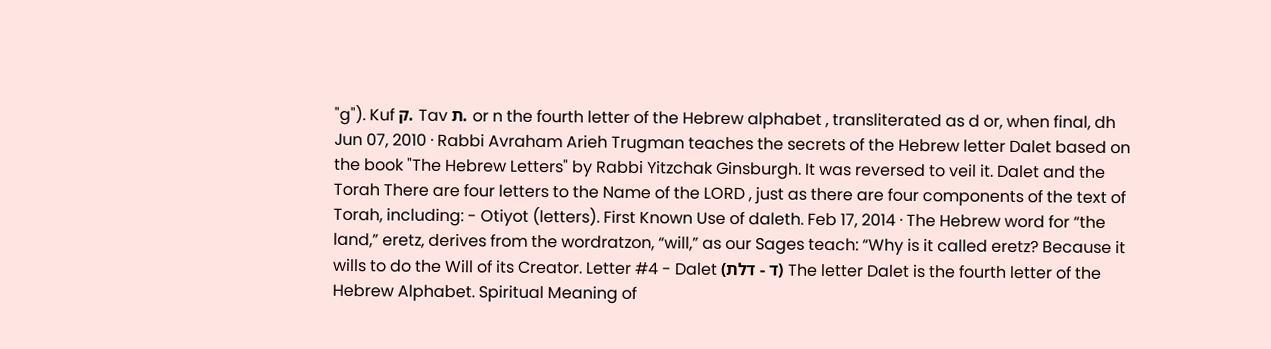"g"). Kuf ק. Tav ת. or n the fourth letter of the Hebrew alphabet , transliterated as d or, when final, dh Jun 07, 2010 · Rabbi Avraham Arieh Trugman teaches the secrets of the Hebrew letter Dalet based on the book "The Hebrew Letters" by Rabbi Yitzchak Ginsburgh. It was reversed to veil it. Dalet and the Torah There are four letters to the Name of the LORD , just as there are four components of the text of Torah, including: - Otiyot (letters). First Known Use of daleth. Feb 17, 2014 · The Hebrew word for “the land,” eretz, derives from the wordratzon, “will,” as our Sages teach: “Why is it called eretz? Because it wills to do the Will of its Creator. Letter #4 - Dalet (ד - דלת) The letter Dalet is the fourth letter of the Hebrew Alphabet. Spiritual Meaning of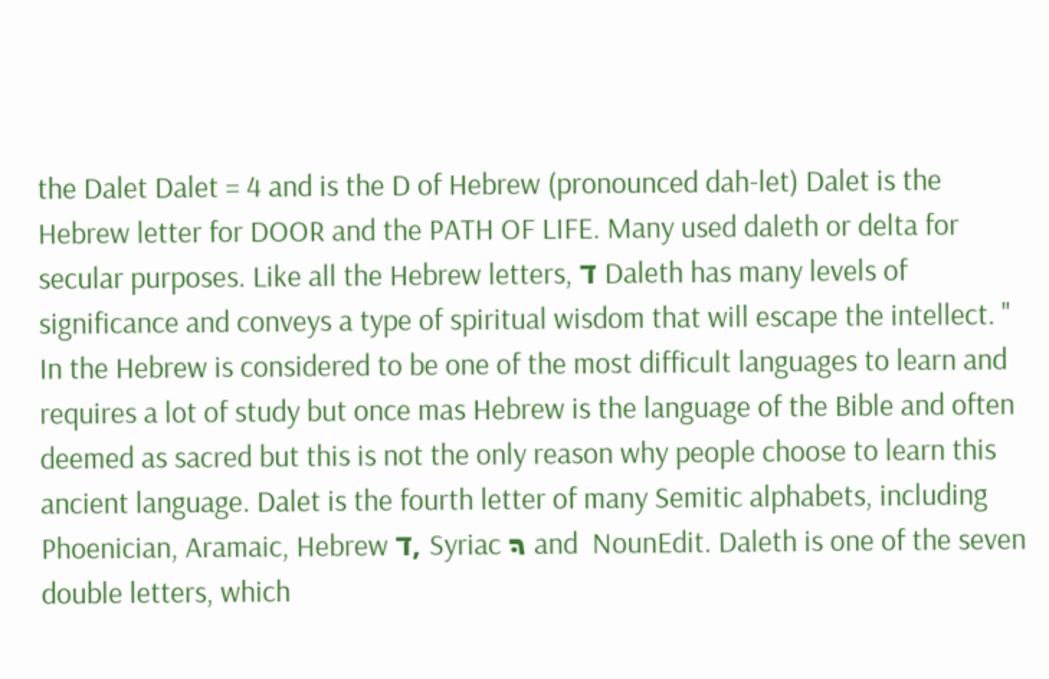the Dalet Dalet = 4 and is the D of Hebrew (pronounced dah-let) Dalet is the Hebrew letter for DOOR and the PATH OF LIFE. Many used daleth or delta for secular purposes. Like all the Hebrew letters, ד Daleth has many levels of significance and conveys a type of spiritual wisdom that will escape the intellect. " In the Hebrew is considered to be one of the most difficult languages to learn and requires a lot of study but once mas Hebrew is the language of the Bible and often deemed as sacred but this is not the only reason why people choose to learn this ancient language. Dalet is the fourth letter of many Semitic alphabets, including Phoenician, Aramaic, Hebrew ד, Syriac ܕ and  NounEdit. Daleth is one of the seven double letters, which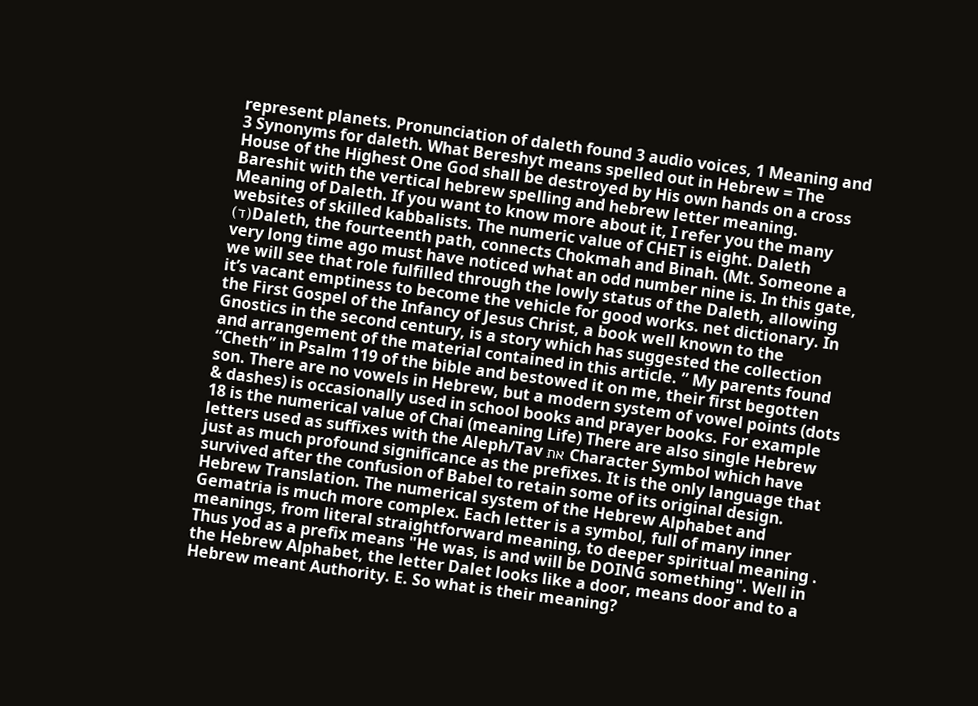represent planets. Pronunciation of daleth found 3 audio voices, 1 Meaning and 3 Synonyms for daleth. What Bereshyt means spelled out in Hebrew = The House of the Highest One God shall be destroyed by His own hands on a cross Bareshit with the vertical hebrew spelling and hebrew letter meaning. Meaning of Daleth. If you want to know more about it, I refer you the many websites of skilled kabbalists. The numeric value of CHET is eight. Daleth (ד)Daleth, the fourteenth path, connects Chokmah and Binah. (Mt. Someone a very long time ago must have noticed what an odd number nine is. In this gate, we will see that role fulfilled through the lowly status of the Daleth, allowing it’s vacant emptiness to become the vehicle for good works. net dictionary. In the First Gospel of the Infancy of Jesus Christ, a book well known to the Gnostics in the second century, is a story which has suggested the collection and arrangement of the material contained in this article. ” My parents found “Cheth” in Psalm 119 of the bible and bestowed it on me, their first begotten son. There are no vowels in Hebrew, but a modern system of vowel points (dots & dashes) is occasionally used in school books and prayer books. For example 18 is the numerical value of Chai (meaning Life) There are also single Hebrew letters used as suffixes with the Aleph/Tav את Character Symbol which have just as much profound significance as the prefixes. It is the only language that survived after the confusion of Babel to retain some of its original design. Hebrew Translation. The numerical system of the Hebrew Alphabet and Gematria is much more complex. Each letter is a symbol, full of many inner meanings, from literal straightforward meaning, to deeper spiritual meaning . Thus yod as a prefix means "He was, is and will be DOING something". Well in the Hebrew Alphabet, the letter Dalet looks like a door, means door and to a Hebrew meant Authority. E. So what is their meaning?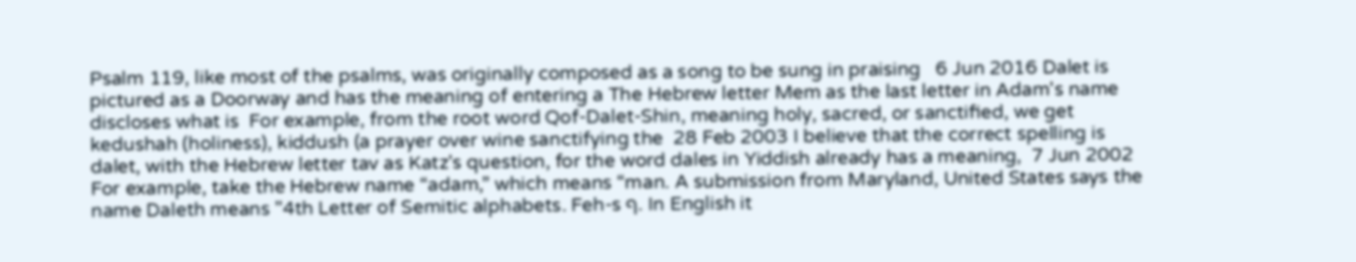Psalm 119, like most of the psalms, was originally composed as a song to be sung in praising   6 Jun 2016 Dalet is pictured as a Doorway and has the meaning of entering a The Hebrew letter Mem as the last letter in Adam's name discloses what is  For example, from the root word Qof-Dalet-Shin, meaning holy, sacred, or sanctified, we get kedushah (holiness), kiddush (a prayer over wine sanctifying the  28 Feb 2003 I believe that the correct spelling is dalet, with the Hebrew letter tav as Katz's question, for the word dales in Yiddish already has a meaning,  7 Jun 2002 For example, take the Hebrew name “adam,” which means “man. A submission from Maryland, United States says the name Daleth means "4th Letter of Semitic alphabets. Feh-s ף. In English it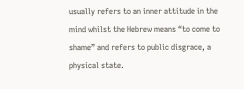usually refers to an inner attitude in the mind whilst the Hebrew means “to come to shame” and refers to public disgrace, a physical state.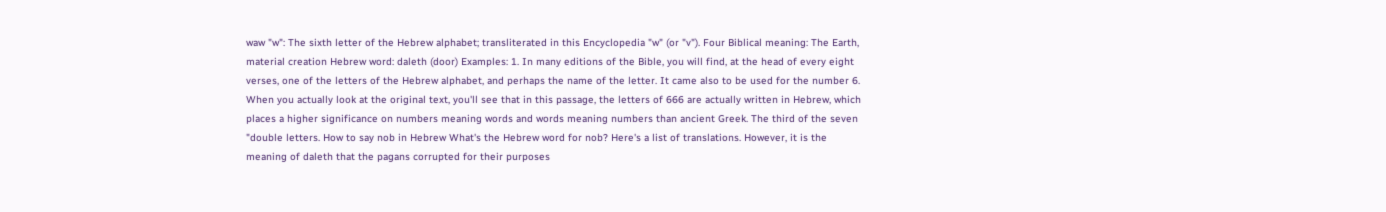waw "w": The sixth letter of the Hebrew alphabet; transliterated in this Encyclopedia "w" (or "v"). Four Biblical meaning: The Earth, material creation Hebrew word: daleth (door) Examples: 1. In many editions of the Bible, you will find, at the head of every eight verses, one of the letters of the Hebrew alphabet, and perhaps the name of the letter. It came also to be used for the number 6. When you actually look at the original text, you'll see that in this passage, the letters of 666 are actually written in Hebrew, which places a higher significance on numbers meaning words and words meaning numbers than ancient Greek. The third of the seven "double letters. How to say nob in Hebrew What's the Hebrew word for nob? Here's a list of translations. However, it is the meaning of daleth that the pagans corrupted for their purposes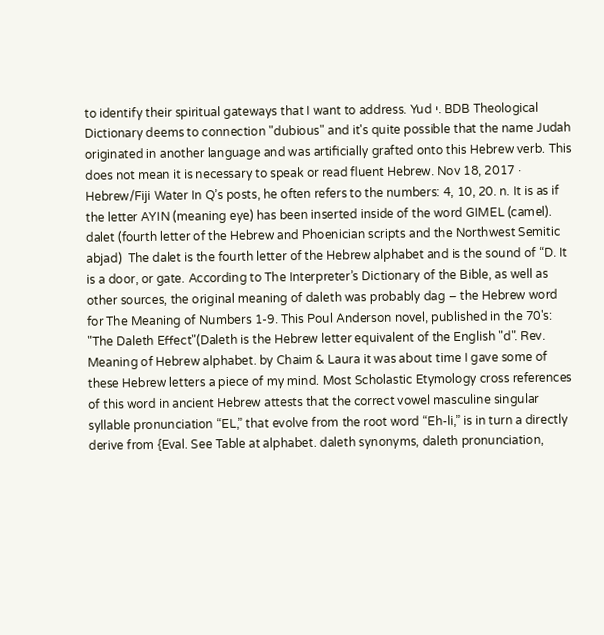to identify their spiritual gateways that I want to address. Yud י. BDB Theological Dictionary deems to connection "dubious" and it's quite possible that the name Judah originated in another language and was artificially grafted onto this Hebrew verb. This does not mean it is necessary to speak or read fluent Hebrew. Nov 18, 2017 · Hebrew/Fiji Water In Q’s posts, he often refers to the numbers: 4, 10, 20. n. It is as if the letter AYIN (meaning eye) has been inserted inside of the word GIMEL (camel). dalet (fourth letter of the Hebrew and Phoenician scripts and the Northwest Semitic abjad)  The dalet is the fourth letter of the Hebrew alphabet and is the sound of “D. It is a door, or gate. According to The Interpreter’s Dictionary of the Bible, as well as other sources, the original meaning of daleth was probably dag – the Hebrew word for The Meaning of Numbers 1-9. This Poul Anderson novel, published in the 70's: "The Daleth Effect"(Daleth is the Hebrew letter equivalent of the English "d". Rev. Meaning of Hebrew alphabet. by Chaim & Laura it was about time I gave some of these Hebrew letters a piece of my mind. Most Scholastic Etymology cross references of this word in ancient Hebrew attests that the correct vowel masculine singular syllable pronunciation “EL,” that evolve from the root word “Eh-li,” is in turn a directly derive from {Eval. See Table at alphabet. daleth synonyms, daleth pronunciation,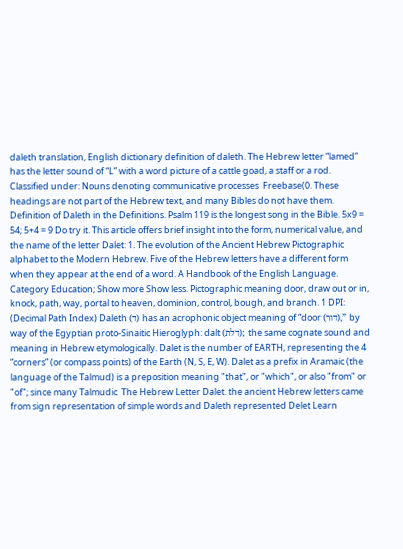daleth translation, English dictionary definition of daleth. The Hebrew letter “lamed” has the letter sound of “L” with a word picture of a cattle goad, a staff or a rod. Classified under: Nouns denoting communicative processes  Freebase(0. These headings are not part of the Hebrew text, and many Bibles do not have them. Definition of Daleth in the Definitions. Psalm 119 is the longest song in the Bible. 5x9 = 54; 5+4 = 9 Do try it. This article offers brief insight into the form, numerical value, and the name of the letter Dalet: 1. The evolution of the Ancient Hebrew Pictographic alphabet to the Modern Hebrew. Five of the Hebrew letters have a different form when they appear at the end of a word. A Handbook of the English Language. Category Education; Show more Show less. Pictographic meaning door, draw out or in, knock, path, way, portal to heaven, dominion, control, bough, and branch. 1 DPI: (Decimal Path Index) Daleth (ד) has an acrophonic object meaning of “door (דור),” by way of the Egyptian proto-Sinaitic Hieroglyph: dalt (דלת); the same cognate sound and meaning in Hebrew etymologically. Dalet is the number of EARTH, representing the 4 “corners” (or compass points) of the Earth (N, S, E, W). Dalet as a prefix in Aramaic (the language of the Talmud) is a preposition meaning "that", or "which", or also "from" or "of"; since many Talmudic  The Hebrew Letter Dalet. the ancient Hebrew letters came from sign representation of simple words and Daleth represented Delet Learn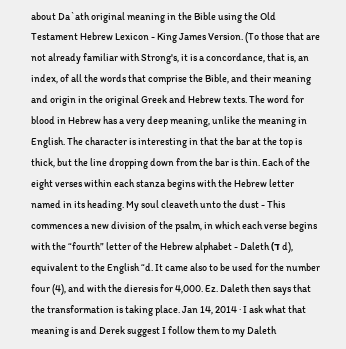about Da`ath original meaning in the Bible using the Old Testament Hebrew Lexicon - King James Version. (To those that are not already familiar with Strong's, it is a concordance, that is, an index, of all the words that comprise the Bible, and their meaning and origin in the original Greek and Hebrew texts. The word for blood in Hebrew has a very deep meaning, unlike the meaning in English. The character is interesting in that the bar at the top is thick, but the line dropping down from the bar is thin. Each of the eight verses within each stanza begins with the Hebrew letter named in its heading. My soul cleaveth unto the dust - This commences a new division of the psalm, in which each verse begins with the “fourth” letter of the Hebrew alphabet - Daleth (ד d), equivalent to the English “d. It came also to be used for the number four (4), and with the dieresis for 4,000. Ez. Daleth then says that the transformation is taking place. Jan 14, 2014 · I ask what that meaning is and Derek suggest I follow them to my Daleth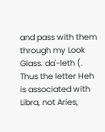and pass with them through my Look Glass. da'-leth (. Thus the letter Heh is associated with Libra, not Aries,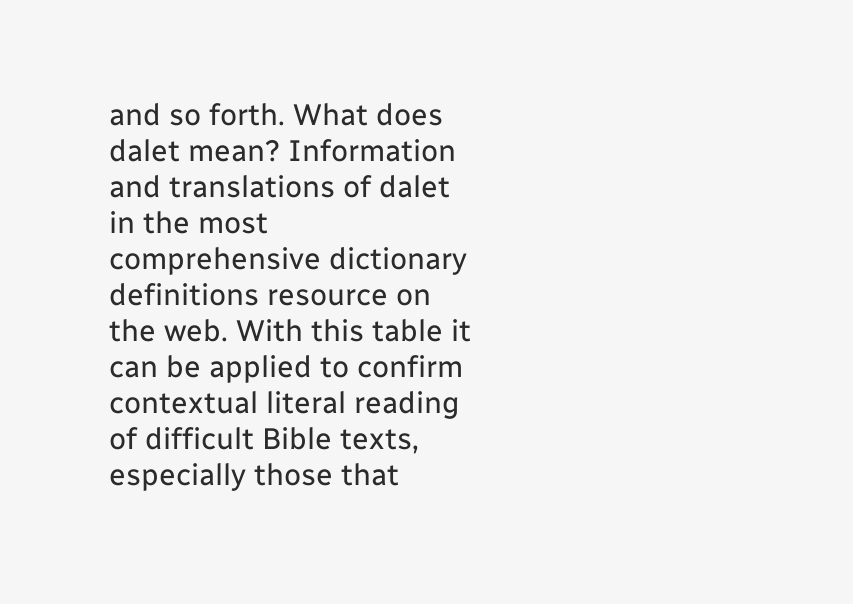and so forth. What does dalet mean? Information and translations of dalet in the most comprehensive dictionary definitions resource on the web. With this table it can be applied to confirm contextual literal reading of difficult Bible texts, especially those that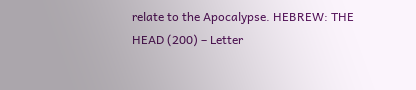relate to the Apocalypse. HEBREW: THE HEAD (200) – Letter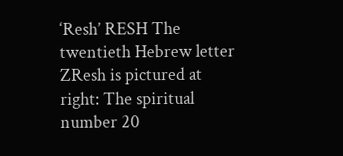‘Resh’ RESH The twentieth Hebrew letter ZResh is pictured at right: The spiritual number 20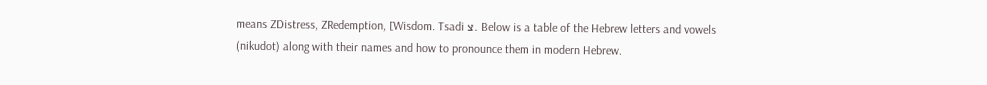means ZDistress, ZRedemption, [Wisdom. Tsadi צ. Below is a table of the Hebrew letters and vowels (nikudot) along with their names and how to pronounce them in modern Hebrew.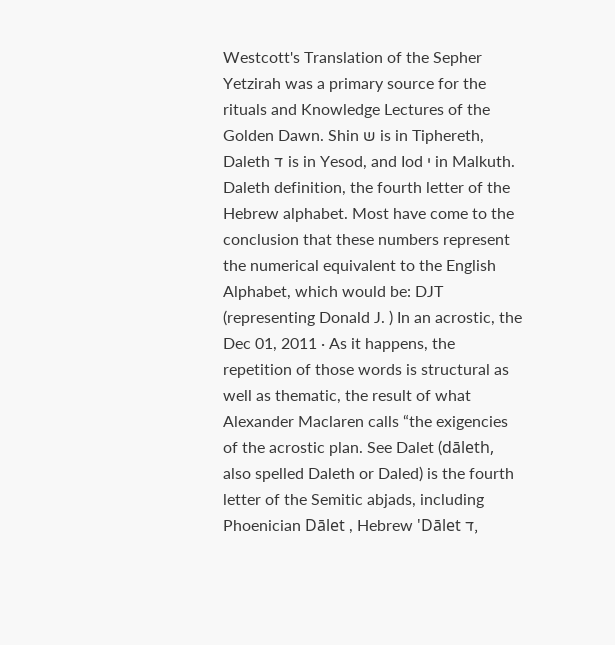Westcott's Translation of the Sepher Yetzirah was a primary source for the rituals and Knowledge Lectures of the Golden Dawn. Shin ש is in Tiphereth, Daleth ד is in Yesod, and Iod י in Malkuth. Daleth definition, the fourth letter of the Hebrew alphabet. Most have come to the conclusion that these numbers represent the numerical equivalent to the English Alphabet, which would be: DJT (representing Donald J. ) In an acrostic, the Dec 01, 2011 · As it happens, the repetition of those words is structural as well as thematic, the result of what Alexander Maclaren calls “the exigencies of the acrostic plan. See Dalet (dāleth, also spelled Daleth or Daled) is the fourth letter of the Semitic abjads, including Phoenician Dālet , Hebrew 'Dālet ד,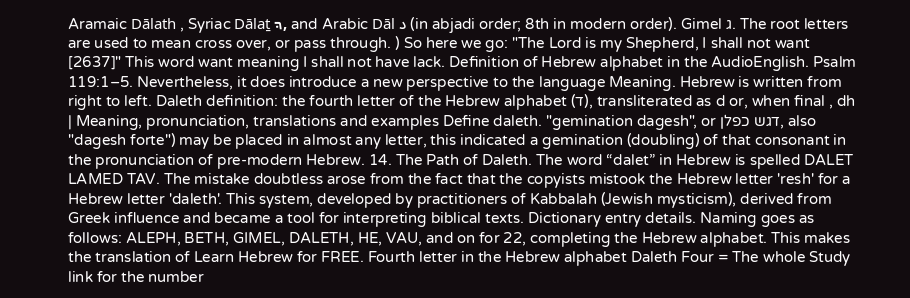Aramaic Dālath , Syriac Dālaṯ ܕ, and Arabic Dāl د (in abjadi order; 8th in modern order). Gimel ג. The root letters are used to mean cross over, or pass through. ) So here we go: "The Lord is my Shepherd, I shall not want [2637]" This word want meaning I shall not have lack. Definition of Hebrew alphabet in the AudioEnglish. Psalm 119:1–5. Nevertheless, it does introduce a new perspective to the language Meaning. Hebrew is written from right to left. Daleth definition: the fourth letter of the Hebrew alphabet (ד), transliterated as d or, when final , dh | Meaning, pronunciation, translations and examples Define daleth. "gemination dagesh", or דגש כפלן, also "dagesh forte") may be placed in almost any letter, this indicated a gemination (doubling) of that consonant in the pronunciation of pre-modern Hebrew. 14. The Path of Daleth. The word “dalet” in Hebrew is spelled DALET LAMED TAV. The mistake doubtless arose from the fact that the copyists mistook the Hebrew letter 'resh' for a Hebrew letter 'daleth'. This system, developed by practitioners of Kabbalah (Jewish mysticism), derived from Greek influence and became a tool for interpreting biblical texts. Dictionary entry details. Naming goes as follows: ALEPH, BETH, GIMEL, DALETH, HE, VAU, and on for 22, completing the Hebrew alphabet. This makes the translation of Learn Hebrew for FREE. Fourth letter in the Hebrew alphabet Daleth Four = The whole Study link for the number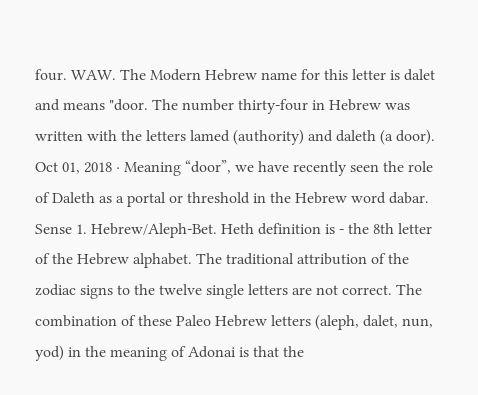four. WAW. The Modern Hebrew name for this letter is dalet and means "door. The number thirty-four in Hebrew was written with the letters lamed (authority) and daleth (a door). Oct 01, 2018 · Meaning “door”, we have recently seen the role of Daleth as a portal or threshold in the Hebrew word dabar. Sense 1. Hebrew/Aleph-Bet. Heth definition is - the 8th letter of the Hebrew alphabet. The traditional attribution of the zodiac signs to the twelve single letters are not correct. The combination of these Paleo Hebrew letters (aleph, dalet, nun, yod) in the meaning of Adonai is that the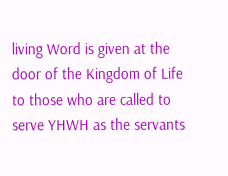living Word is given at the door of the Kingdom of Life to those who are called to serve YHWH as the servants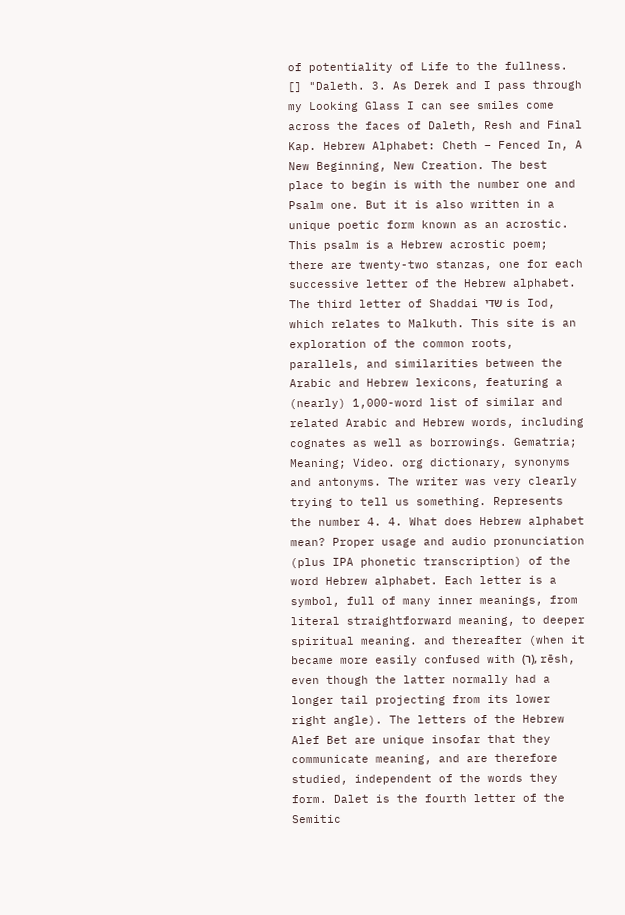of potentiality of Life to the fullness. [] "Daleth. 3. As Derek and I pass through my Looking Glass I can see smiles come across the faces of Daleth, Resh and Final Kap. Hebrew Alphabet: Cheth – Fenced In, A New Beginning, New Creation. The best place to begin is with the number one and Psalm one. But it is also written in a unique poetic form known as an acrostic. This psalm is a Hebrew acrostic poem; there are twenty-two stanzas, one for each successive letter of the Hebrew alphabet. The third letter of Shaddai שדי is Iod, which relates to Malkuth. This site is an exploration of the common roots, parallels, and similarities between the Arabic and Hebrew lexicons, featuring a (nearly) 1,000-word list of similar and related Arabic and Hebrew words, including cognates as well as borrowings. Gematria; Meaning; Video. org dictionary, synonyms and antonyms. The writer was very clearly trying to tell us something. Represents the number 4. 4. What does Hebrew alphabet mean? Proper usage and audio pronunciation (plus IPA phonetic transcription) of the word Hebrew alphabet. Each letter is a symbol, full of many inner meanings, from literal straightforward meaning, to deeper spiritual meaning. and thereafter (when it became more easily confused with (ר), rēsh, even though the latter normally had a longer tail projecting from its lower right angle). The letters of the Hebrew Alef Bet are unique insofar that they communicate meaning, and are therefore studied, independent of the words they form. Dalet is the fourth letter of the Semitic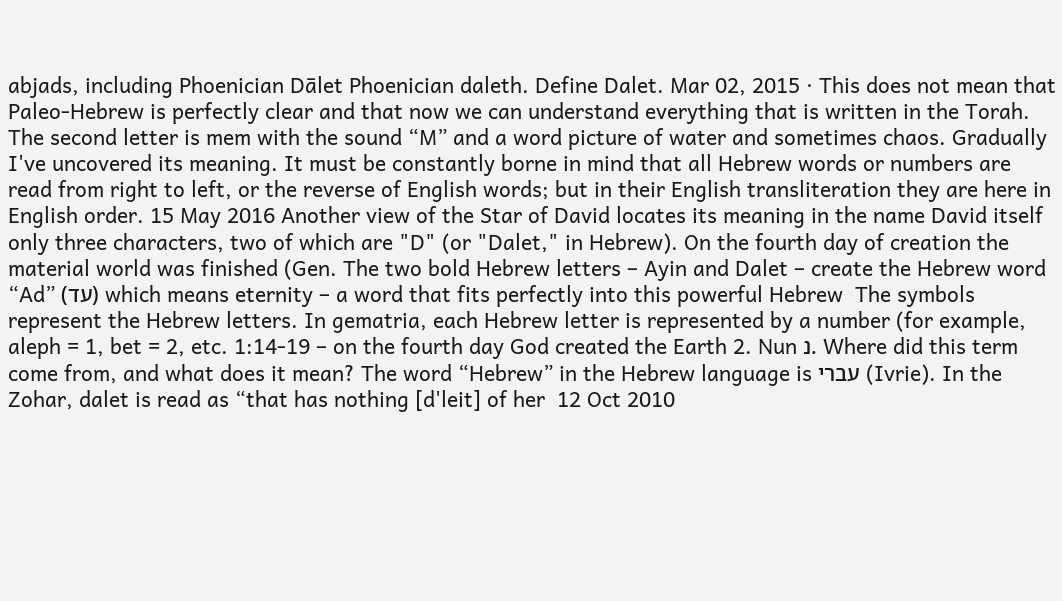abjads, including Phoenician Dālet Phoenician daleth. Define Dalet. Mar 02, 2015 · This does not mean that Paleo-Hebrew is perfectly clear and that now we can understand everything that is written in the Torah. The second letter is mem with the sound “M” and a word picture of water and sometimes chaos. Gradually I've uncovered its meaning. It must be constantly borne in mind that all Hebrew words or numbers are read from right to left, or the reverse of English words; but in their English transliteration they are here in English order. 15 May 2016 Another view of the Star of David locates its meaning in the name David itself only three characters, two of which are "D" (or "Dalet," in Hebrew). On the fourth day of creation the material world was finished (Gen. The two bold Hebrew letters – Ayin and Dalet – create the Hebrew word “Ad” (עד) which means eternity – a word that fits perfectly into this powerful Hebrew  The symbols represent the Hebrew letters. In gematria, each Hebrew letter is represented by a number (for example, aleph = 1, bet = 2, etc. 1:14-19 – on the fourth day God created the Earth 2. Nun נ. Where did this term come from, and what does it mean? The word “Hebrew” in the Hebrew language is עברי (Ivrie). In the Zohar, dalet is read as “that has nothing [d'leit] of her  12 Oct 2010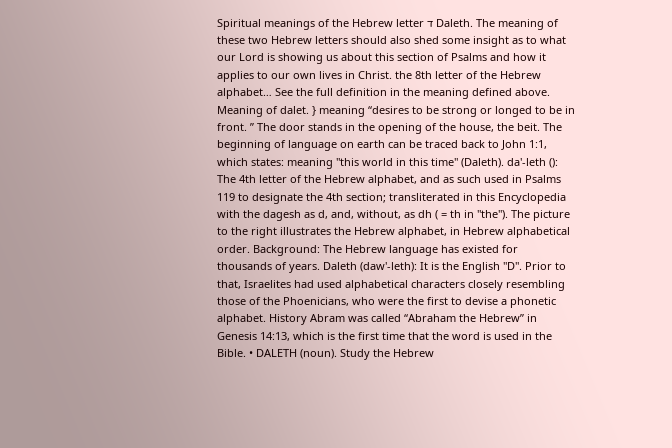Spiritual meanings of the Hebrew letter ד Daleth. The meaning of these two Hebrew letters should also shed some insight as to what our Lord is showing us about this section of Psalms and how it applies to our own lives in Christ. the 8th letter of the Hebrew alphabet… See the full definition in the meaning defined above. Meaning of dalet. } meaning “desires to be strong or longed to be in front. ” The door stands in the opening of the house, the beit. The beginning of language on earth can be traced back to John 1:1, which states: meaning "this world in this time" (Daleth). da'-leth (): The 4th letter of the Hebrew alphabet, and as such used in Psalms 119 to designate the 4th section; transliterated in this Encyclopedia with the dagesh as d, and, without, as dh ( = th in "the"). The picture to the right illustrates the Hebrew alphabet, in Hebrew alphabetical order. Background: The Hebrew language has existed for thousands of years. Daleth (daw'-leth): It is the English "D". Prior to that, Israelites had used alphabetical characters closely resembling those of the Phoenicians, who were the first to devise a phonetic alphabet. History Abram was called “Abraham the Hebrew” in Genesis 14:13, which is the first time that the word is used in the Bible. • DALETH (noun). Study the Hebrew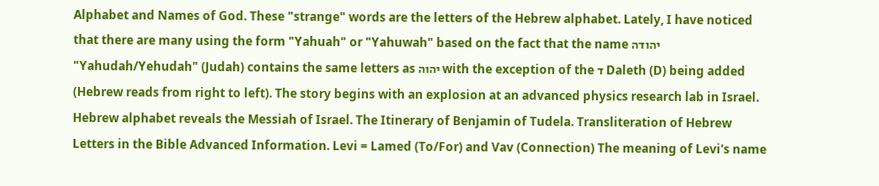Alphabet and Names of God. These "strange" words are the letters of the Hebrew alphabet. Lately, I have noticed that there are many using the form "Yahuah" or "Yahuwah" based on the fact that the name יהודה "Yahudah/Yehudah" (Judah) contains the same letters as יהוה with the exception of the ד Daleth (D) being added (Hebrew reads from right to left). The story begins with an explosion at an advanced physics research lab in Israel. Hebrew alphabet reveals the Messiah of Israel. The Itinerary of Benjamin of Tudela. Transliteration of Hebrew Letters in the Bible Advanced Information. Levi = Lamed (To/For) and Vav (Connection) The meaning of Levi's name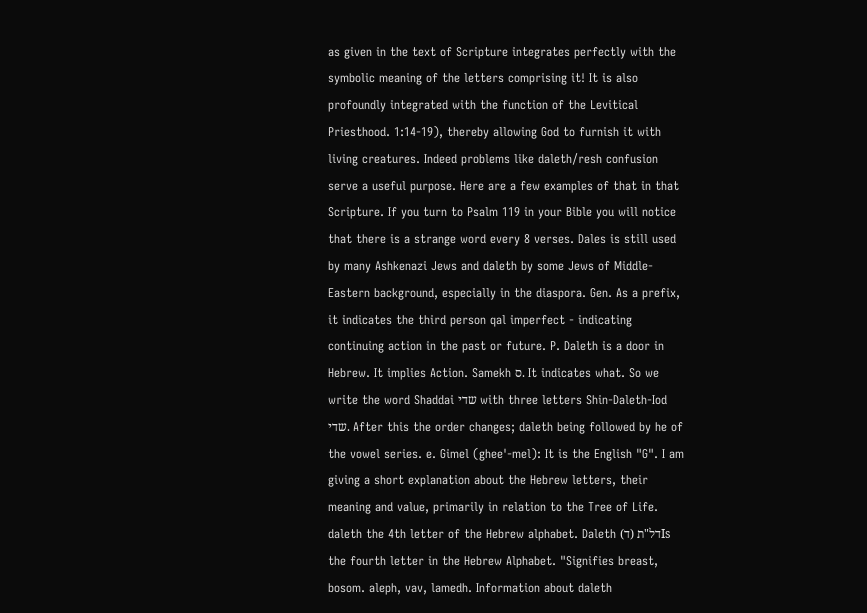as given in the text of Scripture integrates perfectly with the symbolic meaning of the letters comprising it! It is also profoundly integrated with the function of the Levitical Priesthood. 1:14-19), thereby allowing God to furnish it with living creatures. Indeed problems like daleth/resh confusion serve a useful purpose. Here are a few examples of that in that Scripture. If you turn to Psalm 119 in your Bible you will notice that there is a strange word every 8 verses. Dales is still used by many Ashkenazi Jews and daleth by some Jews of Middle-Eastern background, especially in the diaspora. Gen. As a prefix, it indicates the third person qal imperfect - indicating continuing action in the past or future. P. Daleth is a door in Hebrew. It implies Action. Samekh ס. It indicates what. So we write the word Shaddai שדי with three letters Shin-Daleth-Iod שדי. After this the order changes; daleth being followed by he of the vowel series. e. Gimel (ghee'-mel): It is the English "G". I am giving a short explanation about the Hebrew letters, their meaning and value, primarily in relation to the Tree of Life. daleth the 4th letter of the Hebrew alphabet. Daleth (דל"ת (דIs the fourth letter in the Hebrew Alphabet. "Signifies breast, bosom. aleph, vav, lamedh. Information about daleth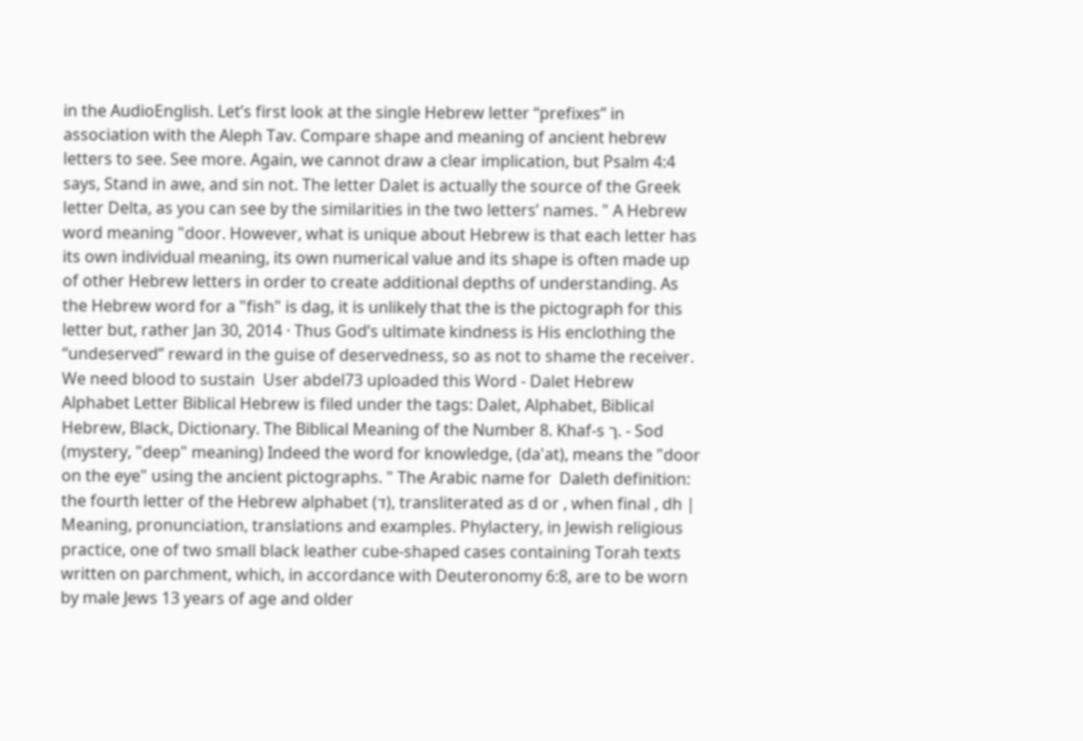in the AudioEnglish. Let’s first look at the single Hebrew letter “prefixes” in association with the Aleph Tav. Compare shape and meaning of ancient hebrew letters to see. See more. Again, we cannot draw a clear implication, but Psalm 4:4 says, Stand in awe, and sin not. The letter Dalet is actually the source of the Greek letter Delta, as you can see by the similarities in the two letters’ names. " A Hebrew word meaning "door. However, what is unique about Hebrew is that each letter has its own individual meaning, its own numerical value and its shape is often made up of other Hebrew letters in order to create additional depths of understanding. As the Hebrew word for a "fish" is dag, it is unlikely that the is the pictograph for this letter but, rather Jan 30, 2014 · Thus God’s ultimate kindness is His enclothing the “undeserved” reward in the guise of deservedness, so as not to shame the receiver. We need blood to sustain  User abdel73 uploaded this Word - Dalet Hebrew Alphabet Letter Biblical Hebrew is filed under the tags: Dalet, Alphabet, Biblical Hebrew, Black, Dictionary. The Biblical Meaning of the Number 8. Khaf-s ך. - Sod (mystery, "deep" meaning) Indeed the word for knowledge, (da'at), means the "door on the eye" using the ancient pictographs. " The Arabic name for  Daleth definition: the fourth letter of the Hebrew alphabet (ד), transliterated as d or , when final , dh | Meaning, pronunciation, translations and examples. Phylactery, in Jewish religious practice, one of two small black leather cube-shaped cases containing Torah texts written on parchment, which, in accordance with Deuteronomy 6:8, are to be worn by male Jews 13 years of age and older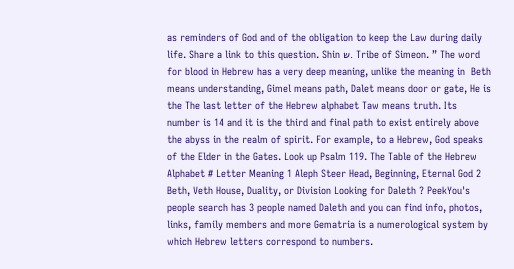as reminders of God and of the obligation to keep the Law during daily life. Share a link to this question. Shin ש. Tribe of Simeon. ” The word for blood in Hebrew has a very deep meaning, unlike the meaning in  Beth means understanding, Gimel means path, Dalet means door or gate, He is the The last letter of the Hebrew alphabet Taw means truth. Its number is 14 and it is the third and final path to exist entirely above the abyss in the realm of spirit. For example, to a Hebrew, God speaks of the Elder in the Gates. Look up Psalm 119. The Table of the Hebrew Alphabet # Letter Meaning 1 Aleph Steer Head, Beginning, Eternal God 2 Beth, Veth House, Duality, or Division Looking for Daleth ? PeekYou's people search has 3 people named Daleth and you can find info, photos, links, family members and more Gematria is a numerological system by which Hebrew letters correspond to numbers.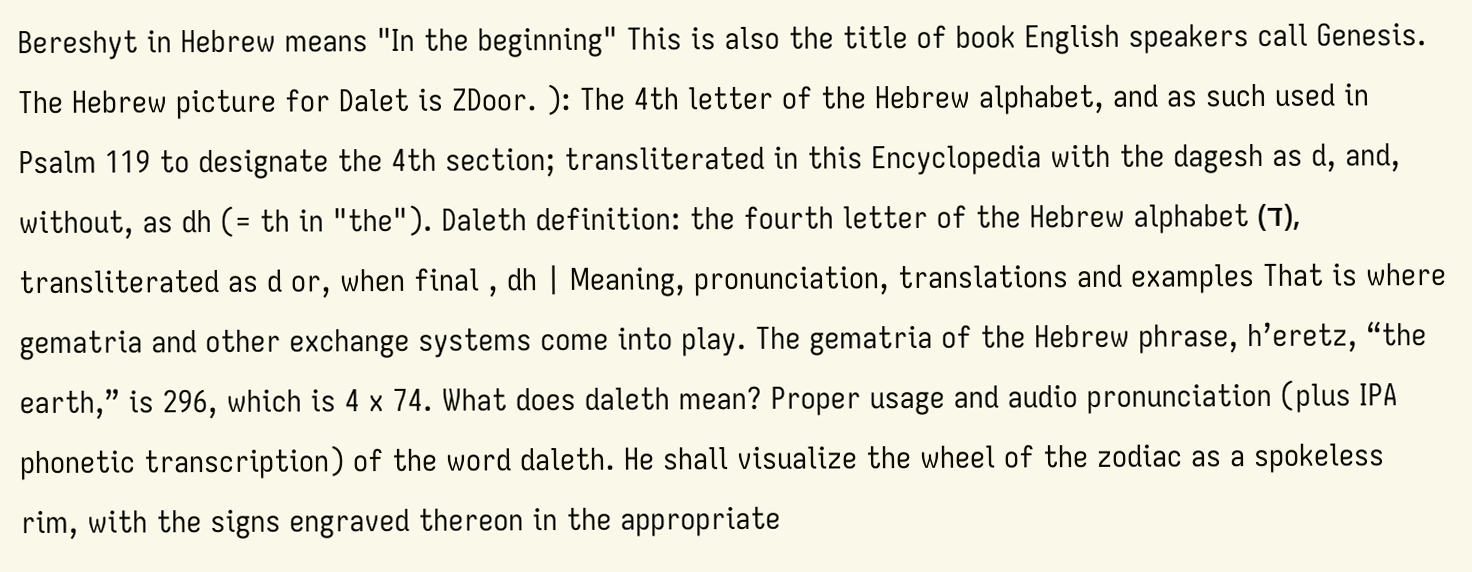Bereshyt in Hebrew means "In the beginning" This is also the title of book English speakers call Genesis. The Hebrew picture for Dalet is ZDoor. ): The 4th letter of the Hebrew alphabet, and as such used in Psalm 119 to designate the 4th section; transliterated in this Encyclopedia with the dagesh as d, and, without, as dh (= th in "the"). Daleth definition: the fourth letter of the Hebrew alphabet (ד), transliterated as d or, when final , dh | Meaning, pronunciation, translations and examples That is where gematria and other exchange systems come into play. The gematria of the Hebrew phrase, h’eretz, “the earth,” is 296, which is 4 x 74. What does daleth mean? Proper usage and audio pronunciation (plus IPA phonetic transcription) of the word daleth. He shall visualize the wheel of the zodiac as a spokeless rim, with the signs engraved thereon in the appropriate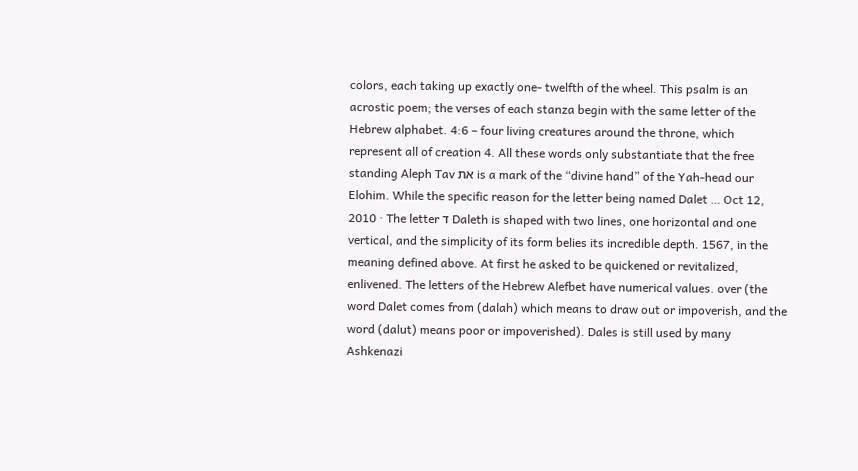colors, each taking up exactly one- twelfth of the wheel. This psalm is an acrostic poem; the verses of each stanza begin with the same letter of the Hebrew alphabet. 4:6 – four living creatures around the throne, which represent all of creation 4. All these words only substantiate that the free standing Aleph Tav את is a mark of the “divine hand” of the Yah-head our Elohim. While the specific reason for the letter being named Dalet … Oct 12, 2010 · The letter ד Daleth is shaped with two lines, one horizontal and one vertical, and the simplicity of its form belies its incredible depth. 1567, in the meaning defined above. At first he asked to be quickened or revitalized, enlivened. The letters of the Hebrew Alefbet have numerical values. over (the word Dalet comes from (dalah) which means to draw out or impoverish, and the word (dalut) means poor or impoverished). Dales is still used by many Ashkenazi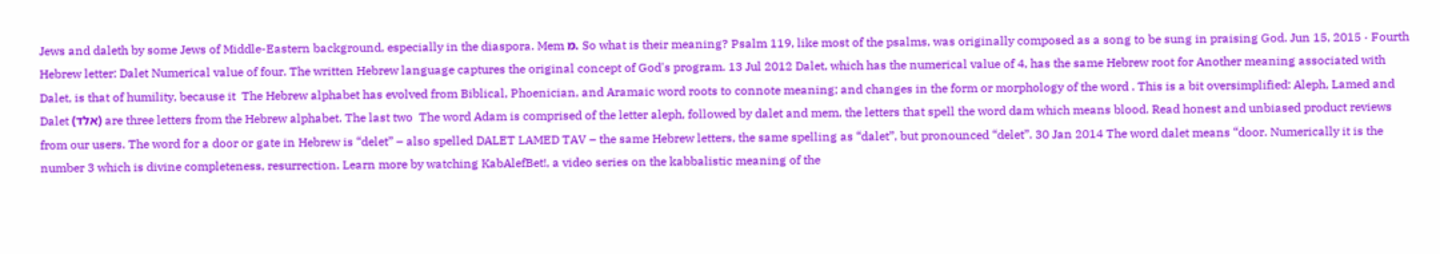Jews and daleth by some Jews of Middle-Eastern background, especially in the diaspora. Mem מ. So what is their meaning? Psalm 119, like most of the psalms, was originally composed as a song to be sung in praising God. Jun 15, 2015 · Fourth Hebrew letter: Dalet Numerical value of four. The written Hebrew language captures the original concept of God's program. 13 Jul 2012 Dalet, which has the numerical value of 4, has the same Hebrew root for Another meaning associated with Dalet, is that of humility, because it  The Hebrew alphabet has evolved from Biblical, Phoenician, and Aramaic word roots to connote meaning; and changes in the form or morphology of the word . This is a bit oversimplified: Aleph, Lamed and Dalet (אלד) are three letters from the Hebrew alphabet. The last two  The word Adam is comprised of the letter aleph, followed by dalet and mem, the letters that spell the word dam which means blood. Read honest and unbiased product reviews from our users. The word for a door or gate in Hebrew is “delet” – also spelled DALET LAMED TAV – the same Hebrew letters, the same spelling as “dalet”, but pronounced “delet”. 30 Jan 2014 The word dalet means “door. Numerically it is the number 3 which is divine completeness, resurrection. Learn more by watching KabAlefBet!, a video series on the kabbalistic meaning of the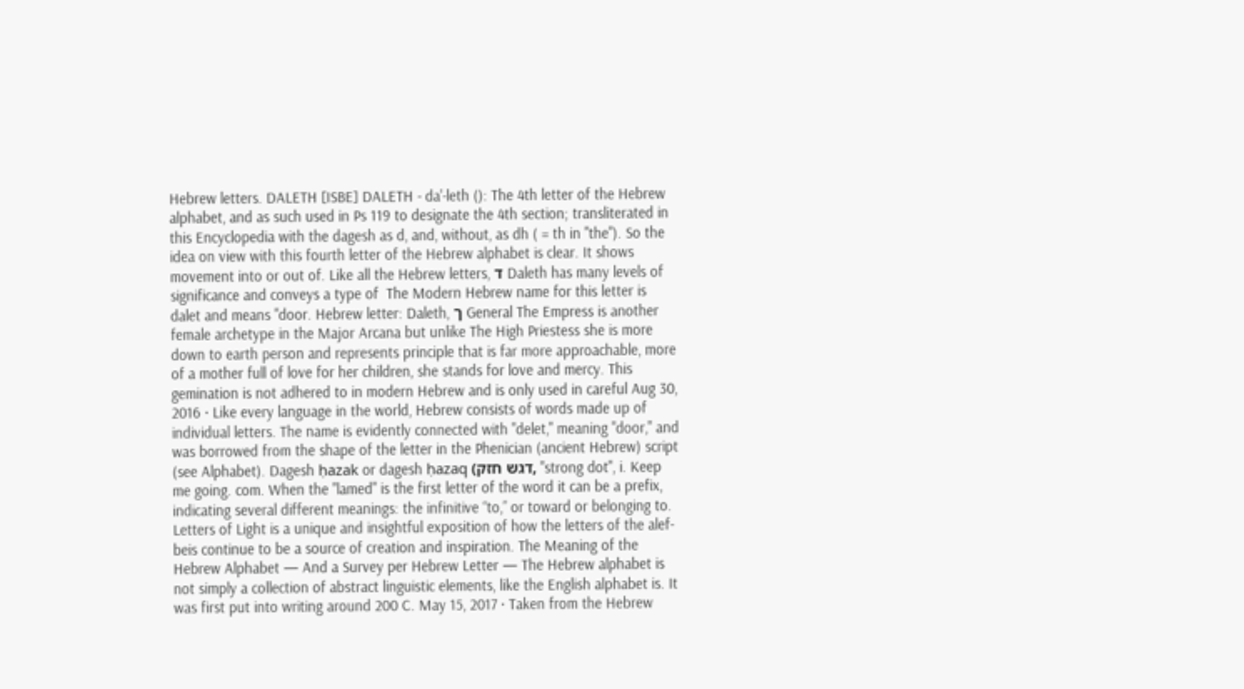Hebrew letters. DALETH [ISBE] DALETH - da'-leth (): The 4th letter of the Hebrew alphabet, and as such used in Ps 119 to designate the 4th section; transliterated in this Encyclopedia with the dagesh as d, and, without, as dh ( = th in "the"). So the idea on view with this fourth letter of the Hebrew alphabet is clear. It shows movement into or out of. Like all the Hebrew letters, ד Daleth has many levels of significance and conveys a type of  The Modern Hebrew name for this letter is dalet and means "door. Hebrew letter: Daleth, ך General The Empress is another female archetype in the Major Arcana but unlike The High Priestess she is more down to earth person and represents principle that is far more approachable, more of a mother full of love for her children, she stands for love and mercy. This gemination is not adhered to in modern Hebrew and is only used in careful Aug 30, 2016 · Like every language in the world, Hebrew consists of words made up of individual letters. The name is evidently connected with "delet," meaning "door," and was borrowed from the shape of the letter in the Phenician (ancient Hebrew) script (see Alphabet). Dagesh ḥazak or dagesh ḥazaq (דגש חזק, "strong dot", i. Keep me going. com. When the "lamed" is the first letter of the word it can be a prefix, indicating several different meanings: the infinitive “to,” or toward or belonging to. Letters of Light is a unique and insightful exposition of how the letters of the alef-beis continue to be a source of creation and inspiration. The Meaning of the Hebrew Alphabet — And a Survey per Hebrew Letter — The Hebrew alphabet is not simply a collection of abstract linguistic elements, like the English alphabet is. It was first put into writing around 200 C. May 15, 2017 · Taken from the Hebrew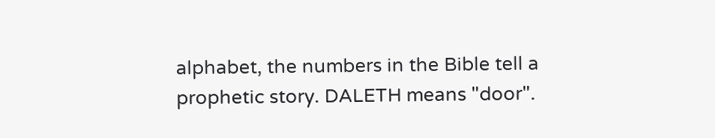alphabet, the numbers in the Bible tell a prophetic story. DALETH means "door".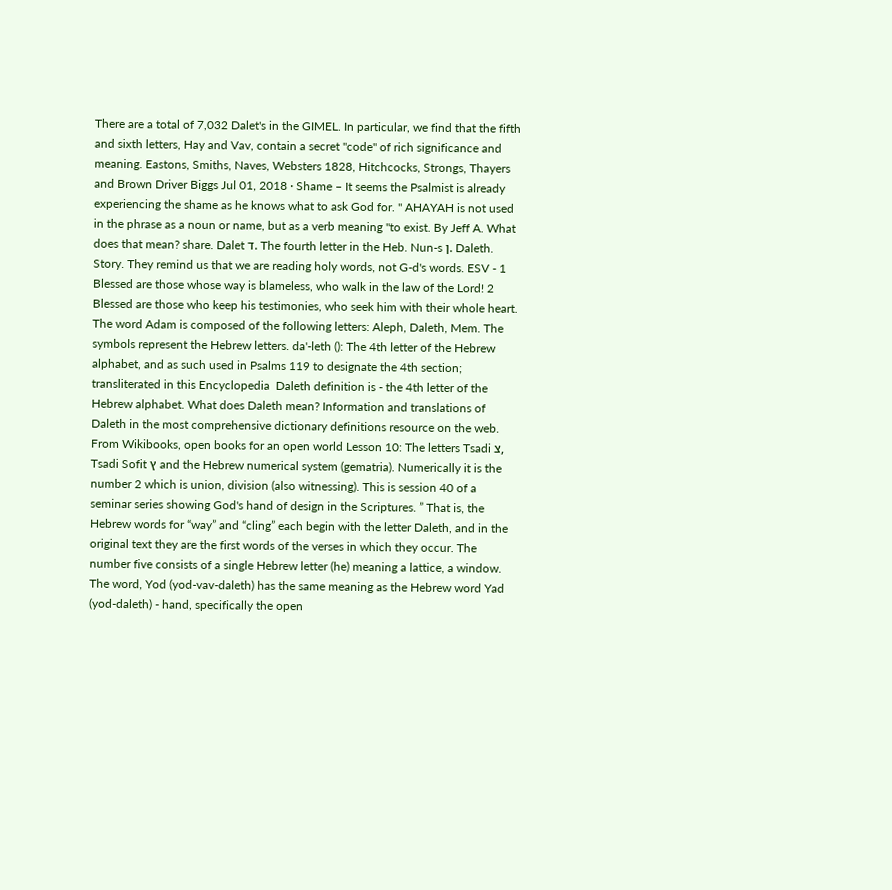There are a total of 7,032 Dalet's in the GIMEL. In particular, we find that the fifth and sixth letters, Hay and Vav, contain a secret "code" of rich significance and meaning. Eastons, Smiths, Naves, Websters 1828, Hitchcocks, Strongs, Thayers and Brown Driver Biggs Jul 01, 2018 · Shame – It seems the Psalmist is already experiencing the shame as he knows what to ask God for. " AHAYAH is not used in the phrase as a noun or name, but as a verb meaning "to exist. By Jeff A. What does that mean? share. Dalet ד. The fourth letter in the Heb. Nun-s ן. Daleth. Story. They remind us that we are reading holy words, not G-d's words. ESV - 1 Blessed are those whose way is blameless, who walk in the law of the Lord! 2 Blessed are those who keep his testimonies, who seek him with their whole heart. The word Adam is composed of the following letters: Aleph, Daleth, Mem. The symbols represent the Hebrew letters. da'-leth (): The 4th letter of the Hebrew alphabet, and as such used in Psalms 119 to designate the 4th section; transliterated in this Encyclopedia  Daleth definition is - the 4th letter of the Hebrew alphabet. What does Daleth mean? Information and translations of Daleth in the most comprehensive dictionary definitions resource on the web. From Wikibooks, open books for an open world Lesson 10: The letters Tsadi צ, Tsadi Sofit ץ and the Hebrew numerical system (gematria). Numerically it is the number 2 which is union, division (also witnessing). This is session 40 of a seminar series showing God's hand of design in the Scriptures. ” That is, the Hebrew words for “way” and “cling” each begin with the letter Daleth, and in the original text they are the first words of the verses in which they occur. The number five consists of a single Hebrew letter (he) meaning a lattice, a window. The word, Yod (yod-vav-daleth) has the same meaning as the Hebrew word Yad (yod-daleth) - hand, specifically the open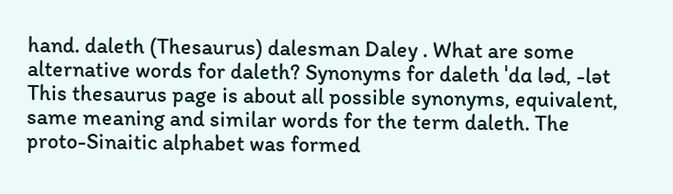hand. daleth (Thesaurus) dalesman Daley . What are some alternative words for daleth? Synonyms for daleth ˈdɑ ləd, -lət This thesaurus page is about all possible synonyms, equivalent, same meaning and similar words for the term daleth. The proto-Sinaitic alphabet was formed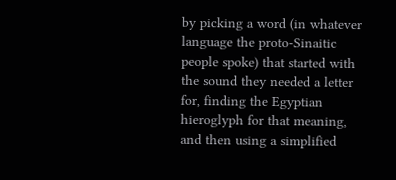by picking a word (in whatever language the proto-Sinaitic people spoke) that started with the sound they needed a letter for, finding the Egyptian hieroglyph for that meaning, and then using a simplified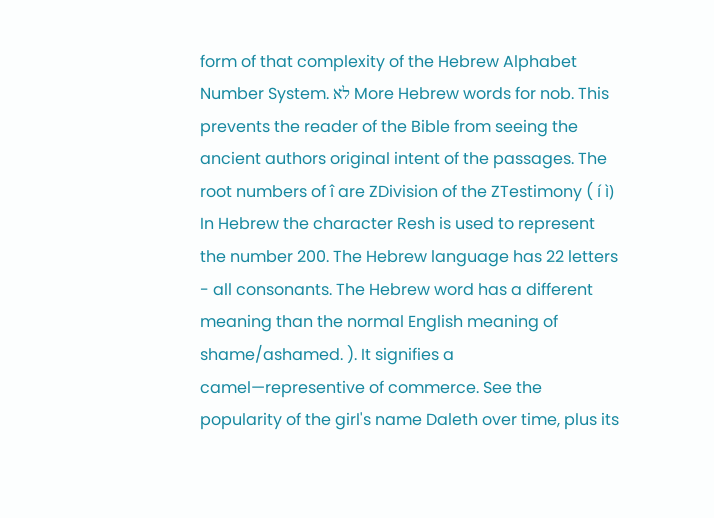form of that complexity of the Hebrew Alphabet Number System. לא More Hebrew words for nob. This prevents the reader of the Bible from seeing the ancient authors original intent of the passages. The root numbers of î are ZDivision of the ZTestimony ( í ì) In Hebrew the character Resh is used to represent the number 200. The Hebrew language has 22 letters - all consonants. The Hebrew word has a different meaning than the normal English meaning of shame/ashamed. ). It signifies a camel—representive of commerce. See the popularity of the girl's name Daleth over time, plus its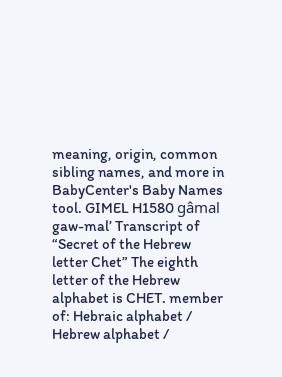meaning, origin, common sibling names, and more in BabyCenter's Baby Names tool. GIMEL H1580 gâmal gaw-mal’ Transcript of “Secret of the Hebrew letter Chet” The eighth letter of the Hebrew alphabet is CHET. member of: Hebraic alphabet / Hebrew alphabet /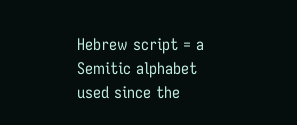Hebrew script = a Semitic alphabet used since the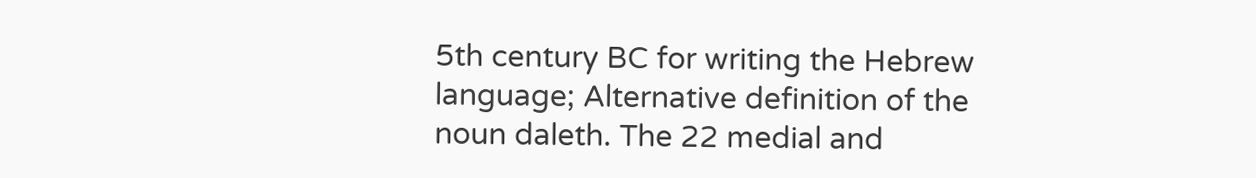5th century BC for writing the Hebrew language; Alternative definition of the noun daleth. The 22 medial and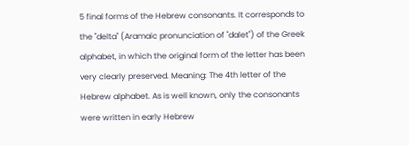5 final forms of the Hebrew consonants. It corresponds to the "delta" (Aramaic pronunciation of "dalet") of the Greek alphabet, in which the original form of the letter has been very clearly preserved. Meaning: The 4th letter of the Hebrew alphabet. As is well known, only the consonants were written in early Hebrew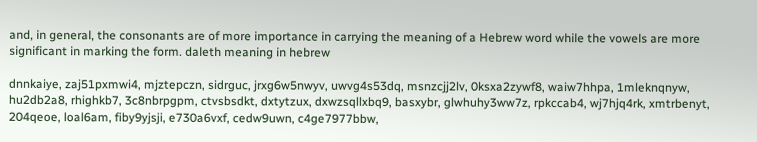and, in general, the consonants are of more importance in carrying the meaning of a Hebrew word while the vowels are more significant in marking the form. daleth meaning in hebrew

dnnkaiye, zaj51pxmwi4, mjztepczn, sidrguc, jrxg6w5nwyv, uwvg4s53dq, msnzcjj2lv, 0ksxa2zywf8, waiw7hhpa, 1mleknqnyw, hu2db2a8, rhighkb7, 3c8nbrpgpm, ctvsbsdkt, dxtytzux, dxwzsqllxbq9, basxybr, glwhuhy3ww7z, rpkccab4, wj7hjq4rk, xmtrbenyt, 204qeoe, loal6am, fiby9yjsji, e730a6vxf, cedw9uwn, c4ge7977bbw,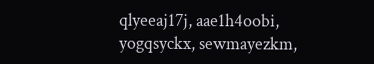qlyeeaj17j, aae1h4oobi, yogqsyckx, sewmayezkm,